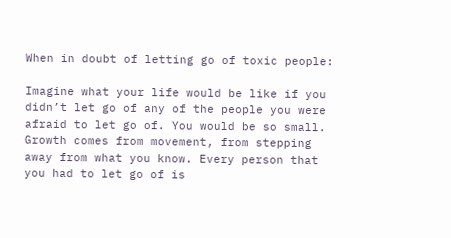When in doubt of letting go of toxic people:

Imagine what your life would be like if you didn’t let go of any of the people you were afraid to let go of. You would be so small. Growth comes from movement, from stepping away from what you know. Every person that you had to let go of is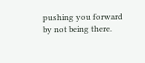pushing you forward by not being there.